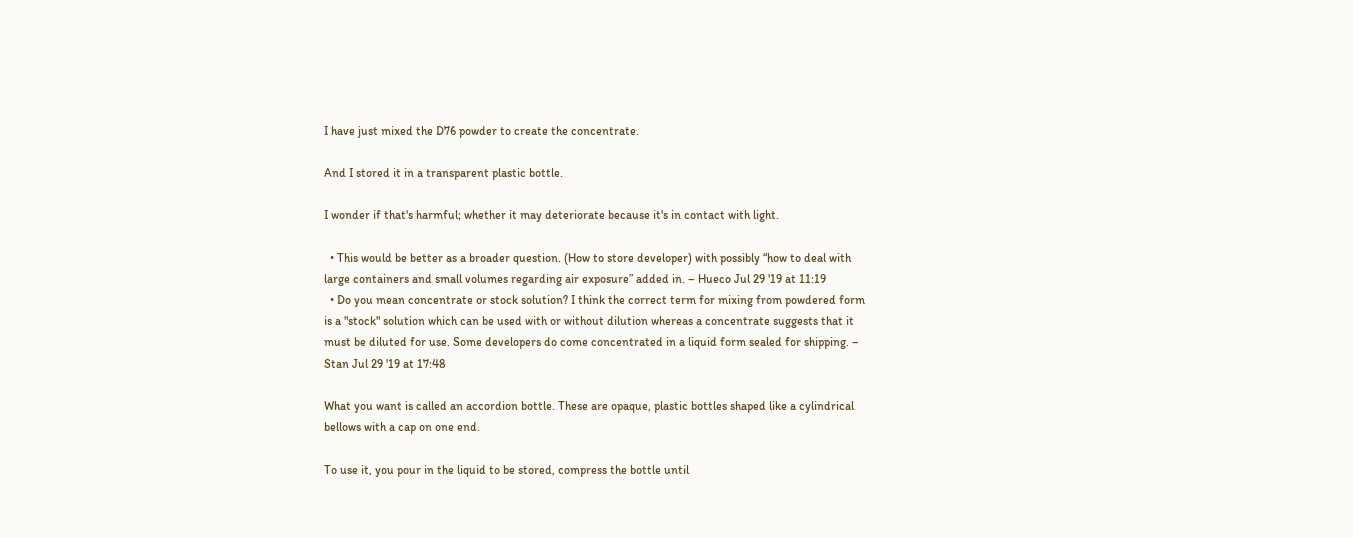I have just mixed the D76 powder to create the concentrate.

And I stored it in a transparent plastic bottle.

I wonder if that's harmful; whether it may deteriorate because it's in contact with light.

  • This would be better as a broader question. (How to store developer) with possibly “how to deal with large containers and small volumes regarding air exposure” added in. – Hueco Jul 29 '19 at 11:19
  • Do you mean concentrate or stock solution? I think the correct term for mixing from powdered form is a "stock" solution which can be used with or without dilution whereas a concentrate suggests that it must be diluted for use. Some developers do come concentrated in a liquid form sealed for shipping. – Stan Jul 29 '19 at 17:48

What you want is called an accordion bottle. These are opaque, plastic bottles shaped like a cylindrical bellows with a cap on one end.

To use it, you pour in the liquid to be stored, compress the bottle until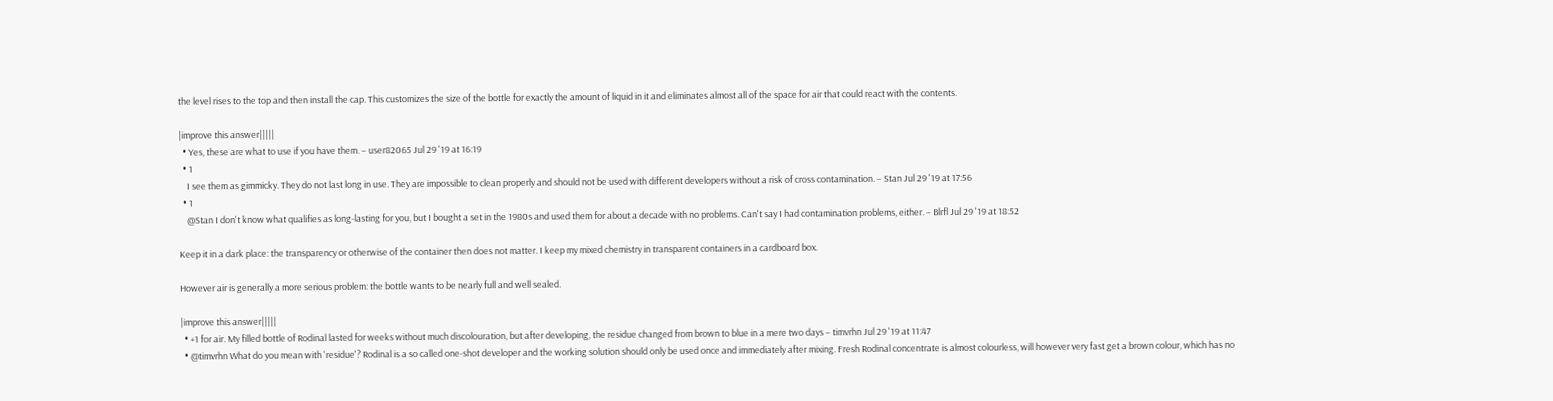the level rises to the top and then install the cap. This customizes the size of the bottle for exactly the amount of liquid in it and eliminates almost all of the space for air that could react with the contents.

|improve this answer|||||
  • Yes, these are what to use if you have them. – user82065 Jul 29 '19 at 16:19
  • 1
    I see them as gimmicky. They do not last long in use. They are impossible to clean properly and should not be used with different developers without a risk of cross contamination. – Stan Jul 29 '19 at 17:56
  • 1
    @Stan I don't know what qualifies as long-lasting for you, but I bought a set in the 1980s and used them for about a decade with no problems. Can't say I had contamination problems, either. – Blrfl Jul 29 '19 at 18:52

Keep it in a dark place: the transparency or otherwise of the container then does not matter. I keep my mixed chemistry in transparent containers in a cardboard box.

However air is generally a more serious problem: the bottle wants to be nearly full and well sealed.

|improve this answer|||||
  • +1 for air. My filled bottle of Rodinal lasted for weeks without much discolouration, but after developing, the residue changed from brown to blue in a mere two days – timvrhn Jul 29 '19 at 11:47
  • @timvrhn What do you mean with 'residue'? Rodinal is a so called one-shot developer and the working solution should only be used once and immediately after mixing. Fresh Rodinal concentrate is almost colourless, will however very fast get a brown colour, which has no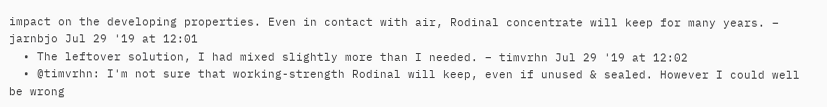impact on the developing properties. Even in contact with air, Rodinal concentrate will keep for many years. – jarnbjo Jul 29 '19 at 12:01
  • The leftover solution, I had mixed slightly more than I needed. – timvrhn Jul 29 '19 at 12:02
  • @timvrhn: I'm not sure that working-strength Rodinal will keep, even if unused & sealed. However I could well be wrong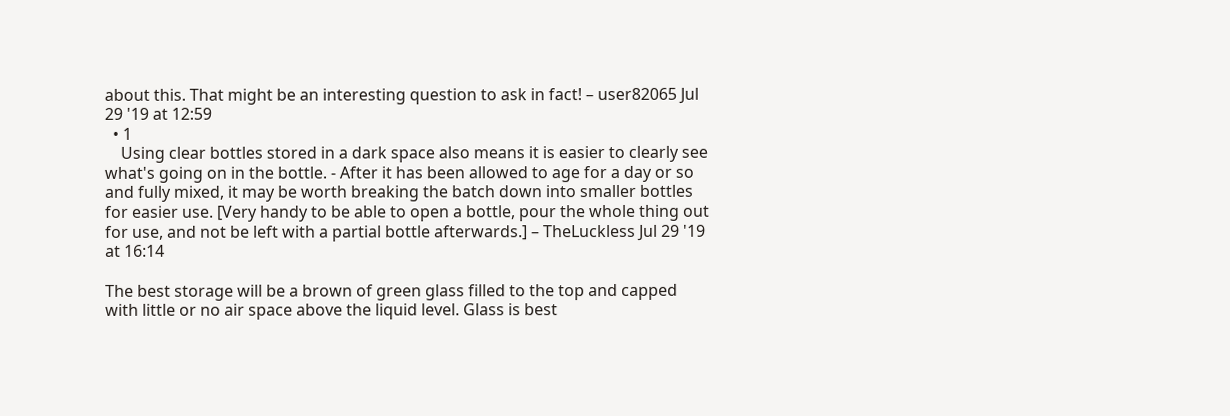about this. That might be an interesting question to ask in fact! – user82065 Jul 29 '19 at 12:59
  • 1
    Using clear bottles stored in a dark space also means it is easier to clearly see what's going on in the bottle. - After it has been allowed to age for a day or so and fully mixed, it may be worth breaking the batch down into smaller bottles for easier use. [Very handy to be able to open a bottle, pour the whole thing out for use, and not be left with a partial bottle afterwards.] – TheLuckless Jul 29 '19 at 16:14

The best storage will be a brown of green glass filled to the top and capped with little or no air space above the liquid level. Glass is best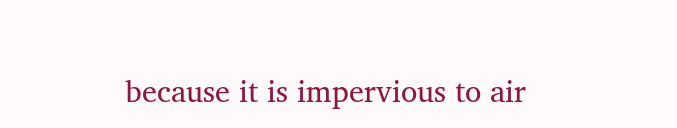because it is impervious to air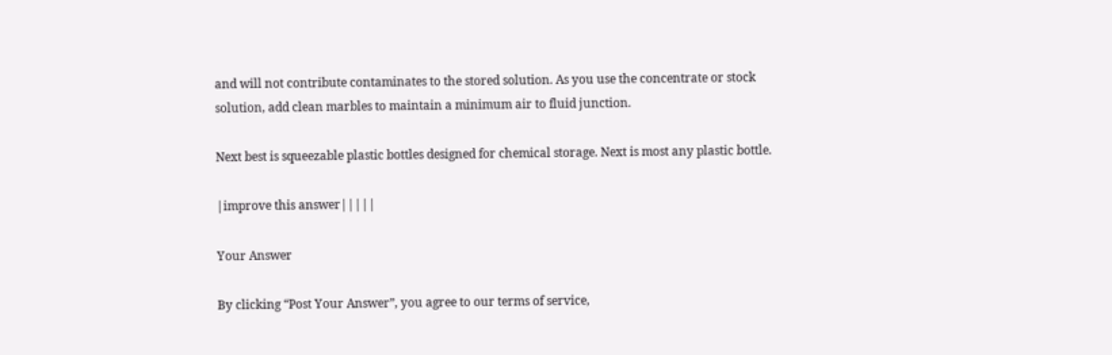and will not contribute contaminates to the stored solution. As you use the concentrate or stock solution, add clean marbles to maintain a minimum air to fluid junction.

Next best is squeezable plastic bottles designed for chemical storage. Next is most any plastic bottle.

|improve this answer|||||

Your Answer

By clicking “Post Your Answer”, you agree to our terms of service,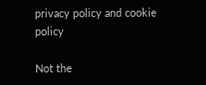privacy policy and cookie policy

Not the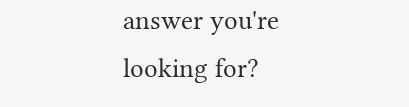answer you're looking for?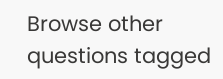Browse other questions tagged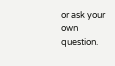or ask your own question.